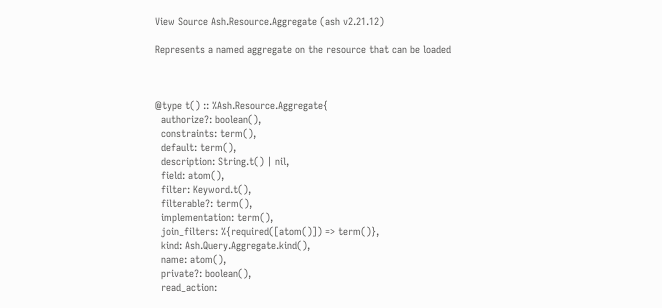View Source Ash.Resource.Aggregate (ash v2.21.12)

Represents a named aggregate on the resource that can be loaded



@type t() :: %Ash.Resource.Aggregate{
  authorize?: boolean(),
  constraints: term(),
  default: term(),
  description: String.t() | nil,
  field: atom(),
  filter: Keyword.t(),
  filterable?: term(),
  implementation: term(),
  join_filters: %{required([atom()]) => term()},
  kind: Ash.Query.Aggregate.kind(),
  name: atom(),
  private?: boolean(),
  read_action: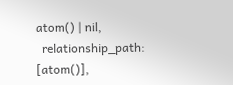atom() | nil,
  relationship_path: [atom()],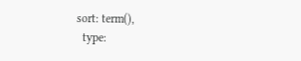sort: term(),
  type: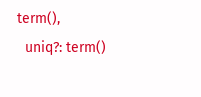term(),
  uniq?: term()